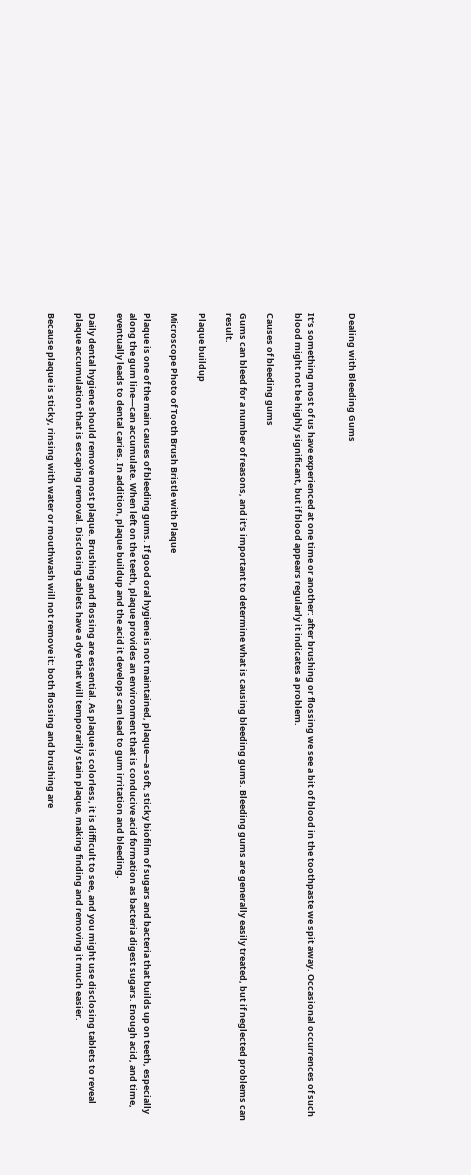Dealing with Bleeding Gums


It’s something most of us have experienced at one time or another: after brushing or flossing we see a bit of blood in the toothpaste we spit away. Occasional occurrences of such blood might not be highly significant, but if blood appears regularly it indicates a problem.

Causes of bleeding gums

Gums can bleed for a number of reasons, and it’s important to determine what is causing bleeding gums. Bleeding gums are generally easily treated, but if neglected problems can result.

Plaque buildup

Microscope Photo of Tooth Brush Bristle with Plaque

Plaque is one of the main causes of bleeding gums. If good oral hygiene is not maintained, plaque—a soft, sticky biofilm of sugars and bacteria that builds up on teeth, especially along the gum line—can accumulate. When left on the teeth, plaque provides an environment that is conducive acid formation as bacteria digest sugars. Enough acid, and time, eventually leads to dental caries. In addition, plaque buildup and the acid it develops can lead to gum irritation and bleeding.

Daily dental hygiene should remove most plaque. Brushing and flossing are essential. As plaque is colorless, it is difficult to see, and you might use disclosing tablets to reveal plaque accumulation that is escaping removal. Disclosing tablets have a dye that will temporarily stain plaque, making finding and removing it much easier.

Because plaque is sticky, rinsing with water or mouthwash will not remove it: both flossing and brushing are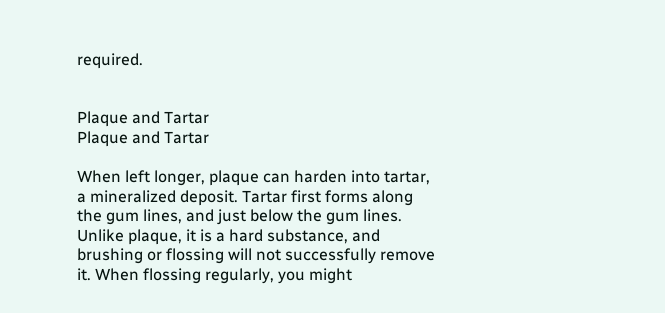required.


Plaque and Tartar
Plaque and Tartar

When left longer, plaque can harden into tartar, a mineralized deposit. Tartar first forms along the gum lines, and just below the gum lines. Unlike plaque, it is a hard substance, and brushing or flossing will not successfully remove it. When flossing regularly, you might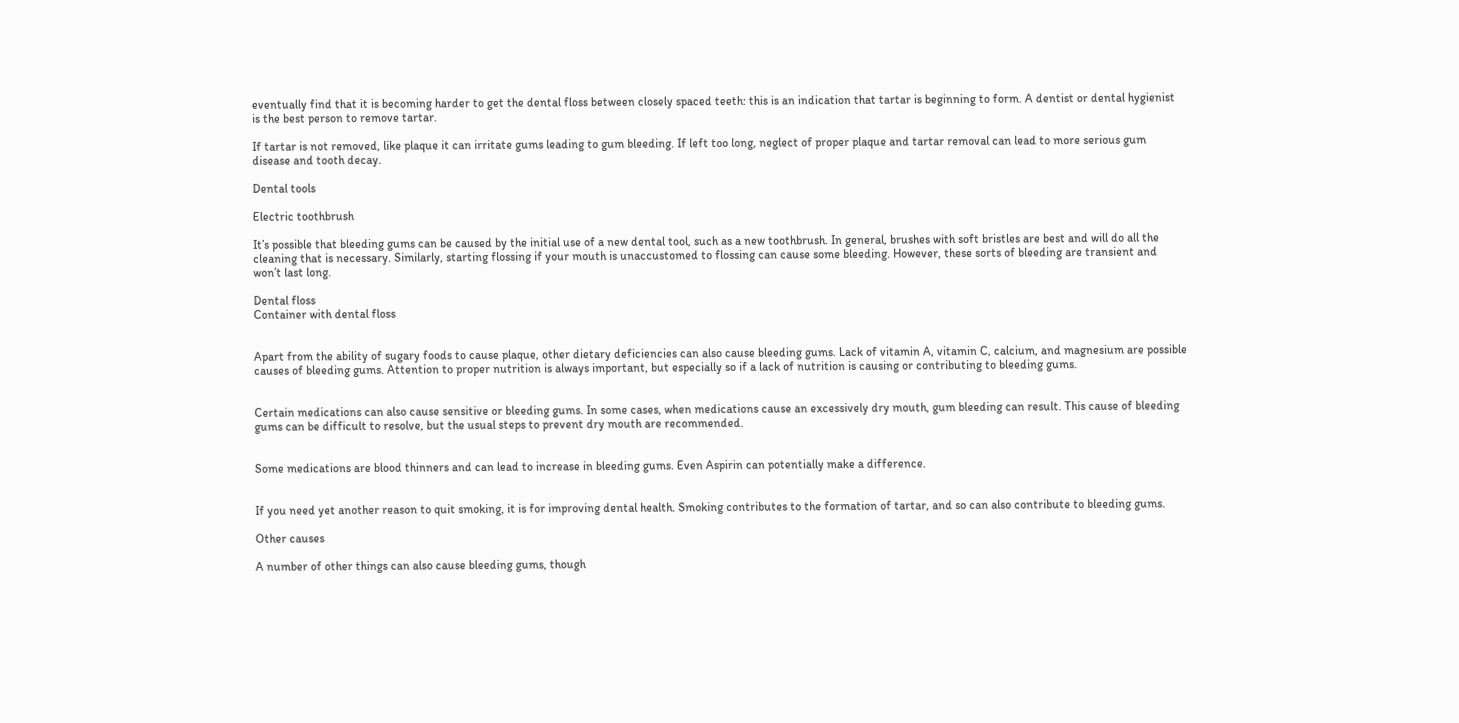eventually find that it is becoming harder to get the dental floss between closely spaced teeth: this is an indication that tartar is beginning to form. A dentist or dental hygienist is the best person to remove tartar.

If tartar is not removed, like plaque it can irritate gums leading to gum bleeding. If left too long, neglect of proper plaque and tartar removal can lead to more serious gum disease and tooth decay.

Dental tools

Electric toothbrush

It’s possible that bleeding gums can be caused by the initial use of a new dental tool, such as a new toothbrush. In general, brushes with soft bristles are best and will do all the cleaning that is necessary. Similarly, starting flossing if your mouth is unaccustomed to flossing can cause some bleeding. However, these sorts of bleeding are transient and won’t last long.

Dental floss
Container with dental floss


Apart from the ability of sugary foods to cause plaque, other dietary deficiencies can also cause bleeding gums. Lack of vitamin A, vitamin C, calcium, and magnesium are possible causes of bleeding gums. Attention to proper nutrition is always important, but especially so if a lack of nutrition is causing or contributing to bleeding gums.


Certain medications can also cause sensitive or bleeding gums. In some cases, when medications cause an excessively dry mouth, gum bleeding can result. This cause of bleeding gums can be difficult to resolve, but the usual steps to prevent dry mouth are recommended.


Some medications are blood thinners and can lead to increase in bleeding gums. Even Aspirin can potentially make a difference.


If you need yet another reason to quit smoking, it is for improving dental health. Smoking contributes to the formation of tartar, and so can also contribute to bleeding gums.

Other causes

A number of other things can also cause bleeding gums, though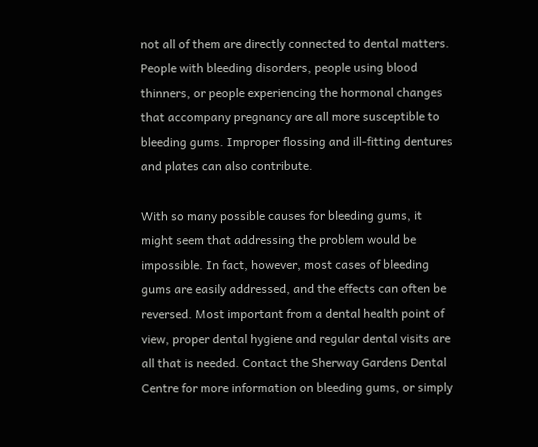not all of them are directly connected to dental matters. People with bleeding disorders, people using blood thinners, or people experiencing the hormonal changes that accompany pregnancy are all more susceptible to bleeding gums. Improper flossing and ill-fitting dentures and plates can also contribute.

With so many possible causes for bleeding gums, it might seem that addressing the problem would be impossible. In fact, however, most cases of bleeding gums are easily addressed, and the effects can often be reversed. Most important from a dental health point of view, proper dental hygiene and regular dental visits are all that is needed. Contact the Sherway Gardens Dental Centre for more information on bleeding gums, or simply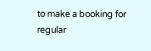to make a booking for regular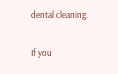dental cleaning.

If you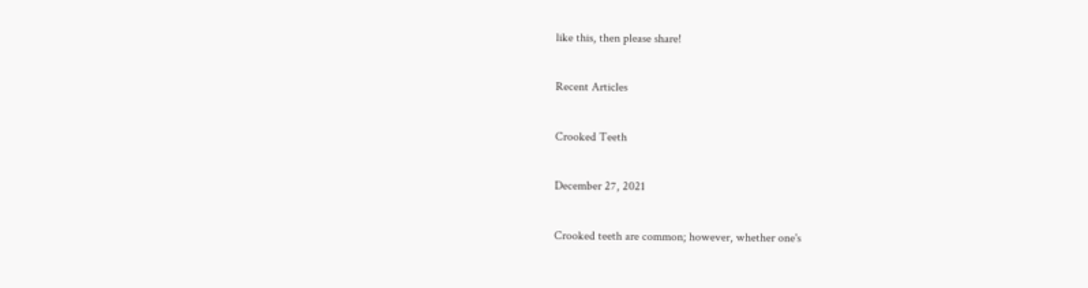like this, then please share!

Recent Articles

Crooked Teeth

December 27, 2021

Crooked teeth are common; however, whether one's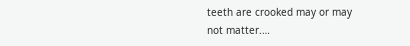teeth are crooked may or may not matter.…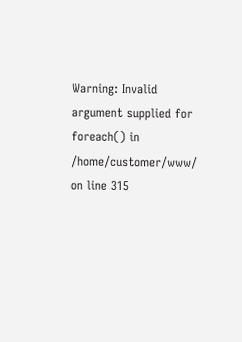Warning: Invalid argument supplied for foreach() in /home/customer/www/ on line 315